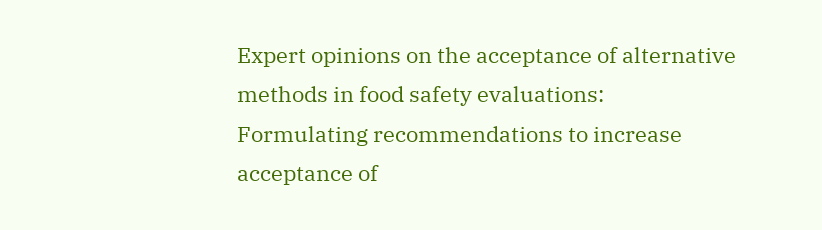Expert opinions on the acceptance of alternative methods in food safety evaluations: Formulating recommendations to increase acceptance of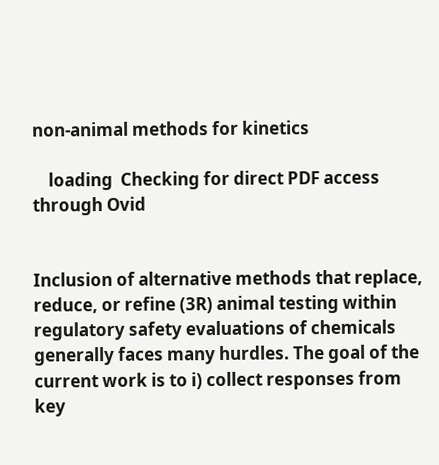non-animal methods for kinetics

    loading  Checking for direct PDF access through Ovid


Inclusion of alternative methods that replace, reduce, or refine (3R) animal testing within regulatory safety evaluations of chemicals generally faces many hurdles. The goal of the current work is to i) collect responses from key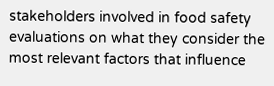stakeholders involved in food safety evaluations on what they consider the most relevant factors that influence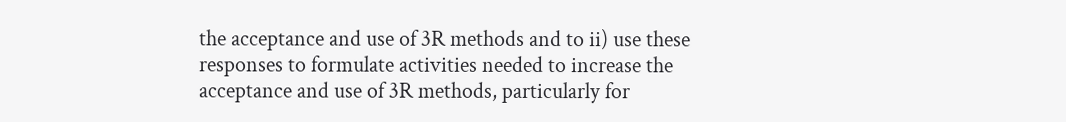the acceptance and use of 3R methods and to ii) use these responses to formulate activities needed to increase the acceptance and use of 3R methods, particularly for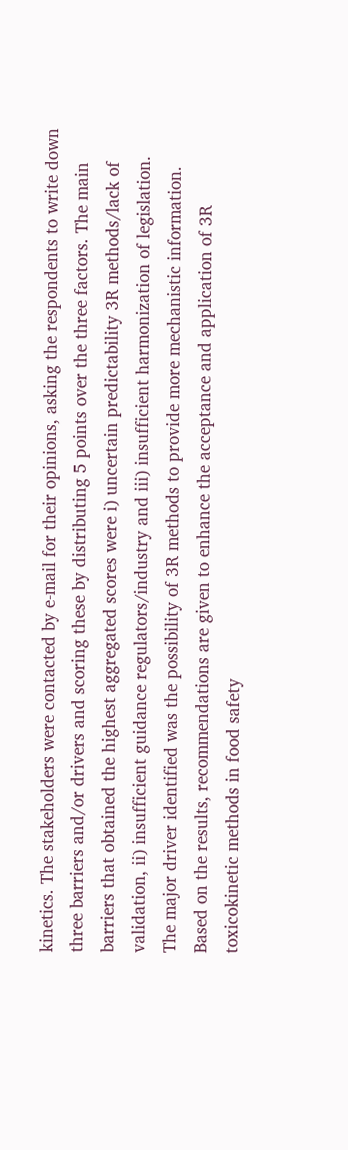kinetics. The stakeholders were contacted by e-mail for their opinions, asking the respondents to write down three barriers and/or drivers and scoring these by distributing 5 points over the three factors. The main barriers that obtained the highest aggregated scores were i) uncertain predictability 3R methods/lack of validation, ii) insufficient guidance regulators/industry and iii) insufficient harmonization of legislation. The major driver identified was the possibility of 3R methods to provide more mechanistic information. Based on the results, recommendations are given to enhance the acceptance and application of 3R toxicokinetic methods in food safety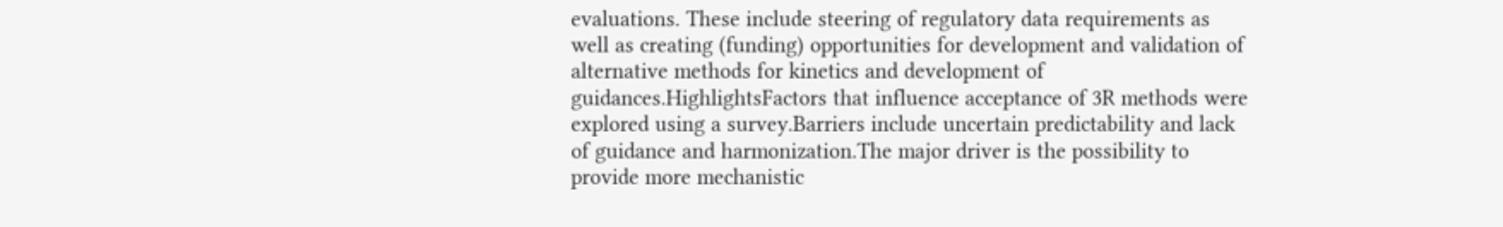evaluations. These include steering of regulatory data requirements as well as creating (funding) opportunities for development and validation of alternative methods for kinetics and development of guidances.HighlightsFactors that influence acceptance of 3R methods were explored using a survey.Barriers include uncertain predictability and lack of guidance and harmonization.The major driver is the possibility to provide more mechanistic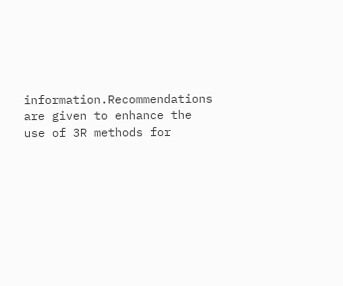information.Recommendations are given to enhance the use of 3R methods for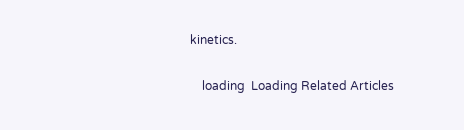kinetics.

    loading  Loading Related Articles